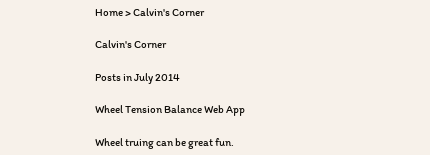Home > Calvin's Corner

Calvin's Corner

Posts in July 2014

Wheel Tension Balance Web App

Wheel truing can be great fun.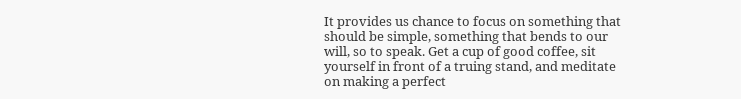It provides us chance to focus on something that should be simple, something that bends to our will, so to speak. Get a cup of good coffee, sit yourself in front of a truing stand, and meditate on making a perfect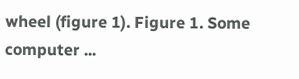wheel (figure 1). Figure 1. Some computer ...